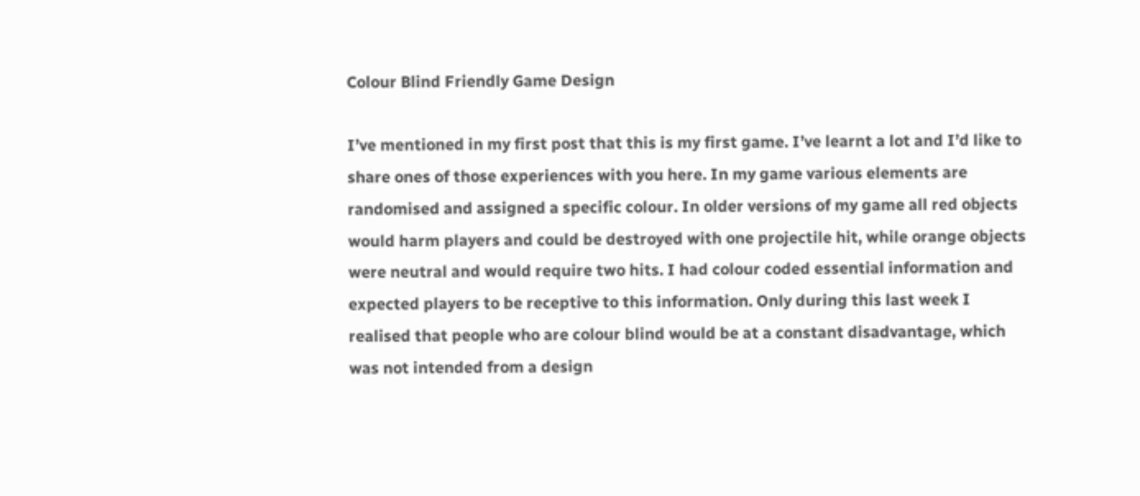Colour Blind Friendly Game Design

I’ve mentioned in my first post that this is my first game. I’ve learnt a lot and I’d like to share ones of those experiences with you here. In my game various elements are randomised and assigned a specific colour. In older versions of my game all red objects would harm players and could be destroyed with one projectile hit, while orange objects were neutral and would require two hits. I had colour coded essential information and expected players to be receptive to this information. Only during this last week I realised that people who are colour blind would be at a constant disadvantage, which was not intended from a design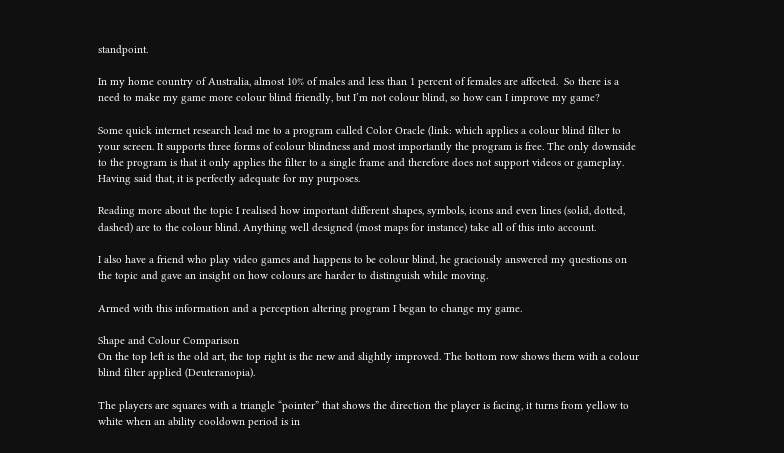standpoint.

In my home country of Australia, almost 10% of males and less than 1 percent of females are affected.  So there is a need to make my game more colour blind friendly, but I’m not colour blind, so how can I improve my game?

Some quick internet research lead me to a program called Color Oracle (link: which applies a colour blind filter to your screen. It supports three forms of colour blindness and most importantly the program is free. The only downside to the program is that it only applies the filter to a single frame and therefore does not support videos or gameplay. Having said that, it is perfectly adequate for my purposes.

Reading more about the topic I realised how important different shapes, symbols, icons and even lines (solid, dotted, dashed) are to the colour blind. Anything well designed (most maps for instance) take all of this into account.

I also have a friend who play video games and happens to be colour blind, he graciously answered my questions on the topic and gave an insight on how colours are harder to distinguish while moving.

Armed with this information and a perception altering program I began to change my game.

Shape and Colour Comparison
On the top left is the old art, the top right is the new and slightly improved. The bottom row shows them with a colour blind filter applied (Deuteranopia).

The players are squares with a triangle “pointer” that shows the direction the player is facing, it turns from yellow to white when an ability cooldown period is in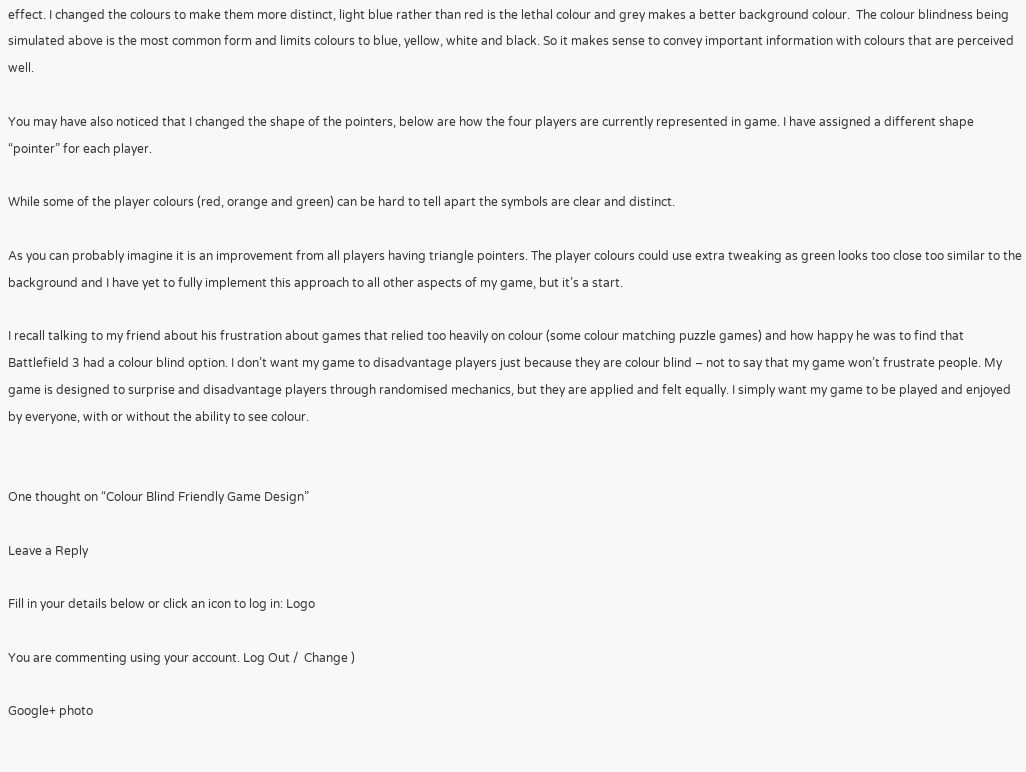effect. I changed the colours to make them more distinct, light blue rather than red is the lethal colour and grey makes a better background colour.  The colour blindness being simulated above is the most common form and limits colours to blue, yellow, white and black. So it makes sense to convey important information with colours that are perceived well.

You may have also noticed that I changed the shape of the pointers, below are how the four players are currently represented in game. I have assigned a different shape “pointer” for each player.

While some of the player colours (red, orange and green) can be hard to tell apart the symbols are clear and distinct.

As you can probably imagine it is an improvement from all players having triangle pointers. The player colours could use extra tweaking as green looks too close too similar to the background and I have yet to fully implement this approach to all other aspects of my game, but it’s a start.

I recall talking to my friend about his frustration about games that relied too heavily on colour (some colour matching puzzle games) and how happy he was to find that Battlefield 3 had a colour blind option. I don’t want my game to disadvantage players just because they are colour blind – not to say that my game won’t frustrate people. My game is designed to surprise and disadvantage players through randomised mechanics, but they are applied and felt equally. I simply want my game to be played and enjoyed by everyone, with or without the ability to see colour.


One thought on “Colour Blind Friendly Game Design”

Leave a Reply

Fill in your details below or click an icon to log in: Logo

You are commenting using your account. Log Out /  Change )

Google+ photo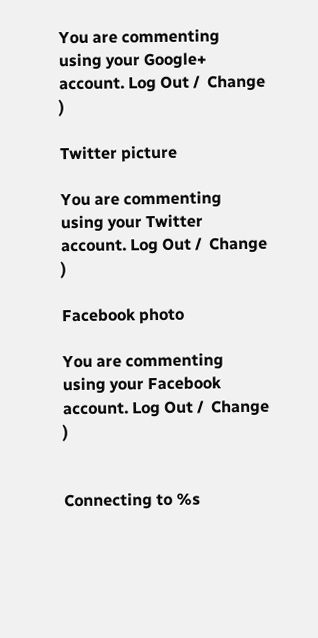You are commenting using your Google+ account. Log Out /  Change )

Twitter picture

You are commenting using your Twitter account. Log Out /  Change )

Facebook photo

You are commenting using your Facebook account. Log Out /  Change )


Connecting to %s